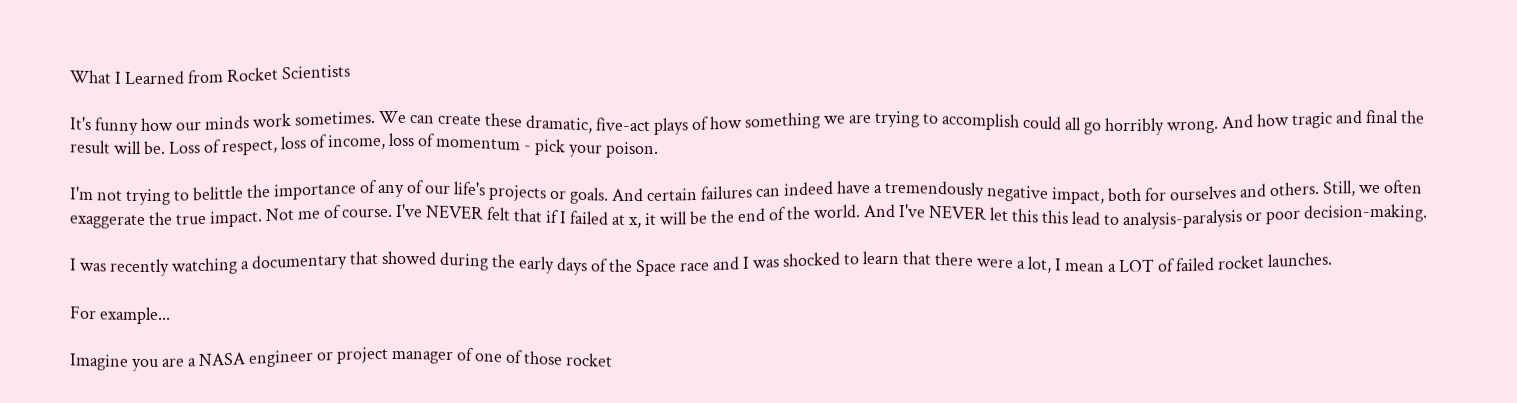What I Learned from Rocket Scientists

It's funny how our minds work sometimes. We can create these dramatic, five-act plays of how something we are trying to accomplish could all go horribly wrong. And how tragic and final the result will be. Loss of respect, loss of income, loss of momentum - pick your poison.

I'm not trying to belittle the importance of any of our life's projects or goals. And certain failures can indeed have a tremendously negative impact, both for ourselves and others. Still, we often exaggerate the true impact. Not me of course. I've NEVER felt that if I failed at x, it will be the end of the world. And I've NEVER let this this lead to analysis-paralysis or poor decision-making.

I was recently watching a documentary that showed during the early days of the Space race and I was shocked to learn that there were a lot, I mean a LOT of failed rocket launches.

For example...

Imagine you are a NASA engineer or project manager of one of those rocket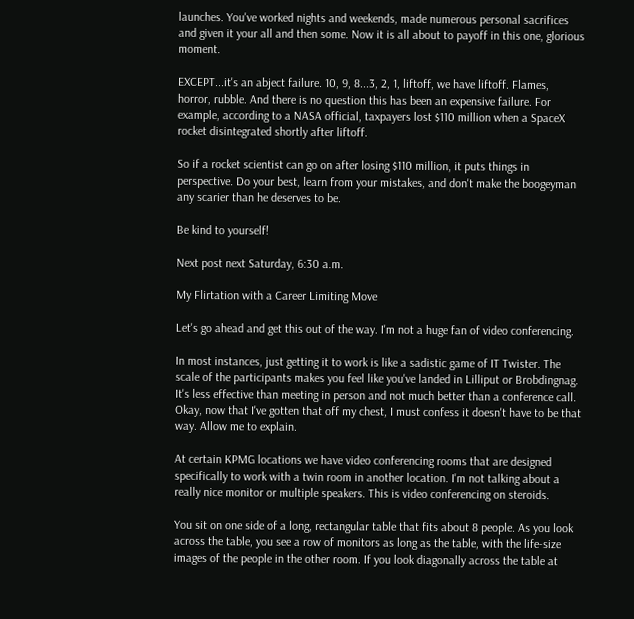launches. You've worked nights and weekends, made numerous personal sacrifices and given it your all and then some. Now it is all about to payoff in this one, glorious moment.

EXCEPT...it's an abject failure. 10, 9, 8...3, 2, 1, liftoff, we have liftoff. Flames, horror, rubble. And there is no question this has been an expensive failure. For example, according to a NASA official, taxpayers lost $110 million when a SpaceX rocket disintegrated shortly after liftoff.

So if a rocket scientist can go on after losing $110 million, it puts things in perspective. Do your best, learn from your mistakes, and don't make the boogeyman any scarier than he deserves to be.

Be kind to yourself!

Next post next Saturday, 6:30 a.m.

My Flirtation with a Career Limiting Move

Let's go ahead and get this out of the way. I'm not a huge fan of video conferencing.

In most instances, just getting it to work is like a sadistic game of IT Twister. The scale of the participants makes you feel like you've landed in Lilliput or Brobdingnag. It's less effective than meeting in person and not much better than a conference call. Okay, now that I've gotten that off my chest, I must confess it doesn't have to be that way. Allow me to explain.

At certain KPMG locations we have video conferencing rooms that are designed specifically to work with a twin room in another location. I'm not talking about a really nice monitor or multiple speakers. This is video conferencing on steroids.

You sit on one side of a long, rectangular table that fits about 8 people. As you look across the table, you see a row of monitors as long as the table, with the life-size images of the people in the other room. If you look diagonally across the table at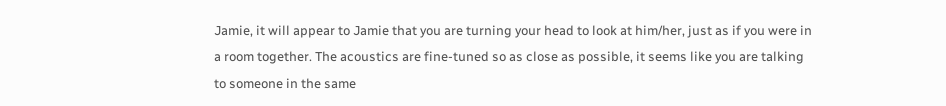Jamie, it will appear to Jamie that you are turning your head to look at him/her, just as if you were in a room together. The acoustics are fine-tuned so as close as possible, it seems like you are talking to someone in the same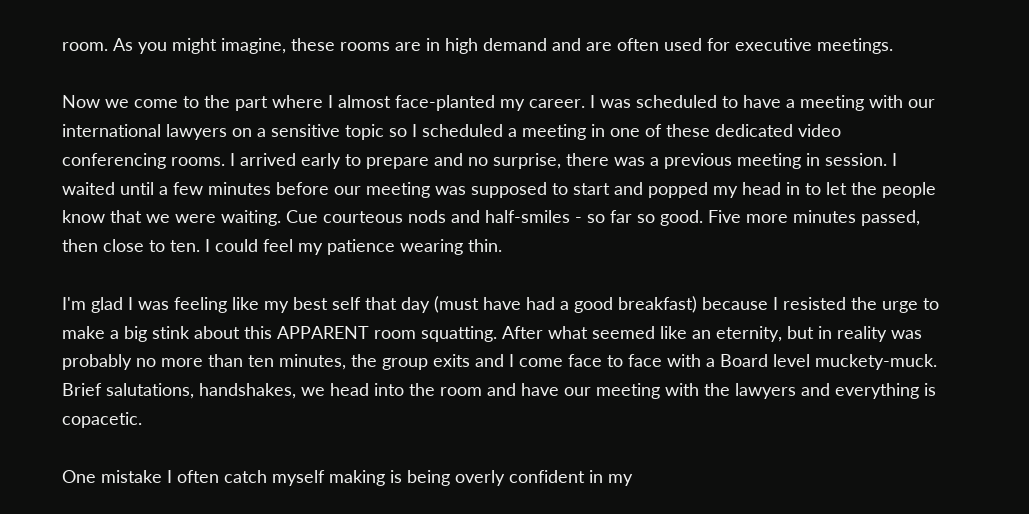room. As you might imagine, these rooms are in high demand and are often used for executive meetings.

Now we come to the part where I almost face-planted my career. I was scheduled to have a meeting with our international lawyers on a sensitive topic so I scheduled a meeting in one of these dedicated video conferencing rooms. I arrived early to prepare and no surprise, there was a previous meeting in session. I waited until a few minutes before our meeting was supposed to start and popped my head in to let the people know that we were waiting. Cue courteous nods and half-smiles - so far so good. Five more minutes passed, then close to ten. I could feel my patience wearing thin.

I'm glad I was feeling like my best self that day (must have had a good breakfast) because I resisted the urge to make a big stink about this APPARENT room squatting. After what seemed like an eternity, but in reality was probably no more than ten minutes, the group exits and I come face to face with a Board level muckety-muck. Brief salutations, handshakes, we head into the room and have our meeting with the lawyers and everything is copacetic.

One mistake I often catch myself making is being overly confident in my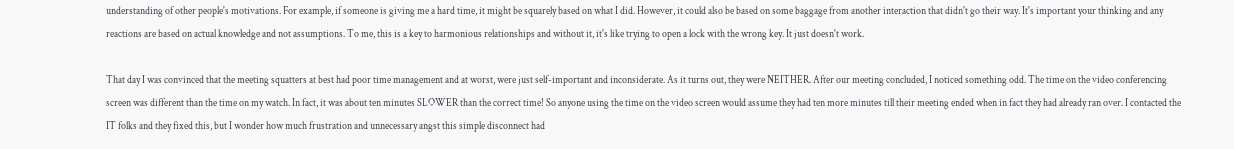understanding of other people's motivations. For example, if someone is giving me a hard time, it might be squarely based on what I did. However, it could also be based on some baggage from another interaction that didn't go their way. It's important your thinking and any reactions are based on actual knowledge and not assumptions. To me, this is a key to harmonious relationships and without it, it's like trying to open a lock with the wrong key. It just doesn't work.

That day I was convinced that the meeting squatters at best had poor time management and at worst, were just self-important and inconsiderate. As it turns out, they were NEITHER. After our meeting concluded, I noticed something odd. The time on the video conferencing screen was different than the time on my watch. In fact, it was about ten minutes SLOWER than the correct time! So anyone using the time on the video screen would assume they had ten more minutes till their meeting ended when in fact they had already ran over. I contacted the IT folks and they fixed this, but I wonder how much frustration and unnecessary angst this simple disconnect had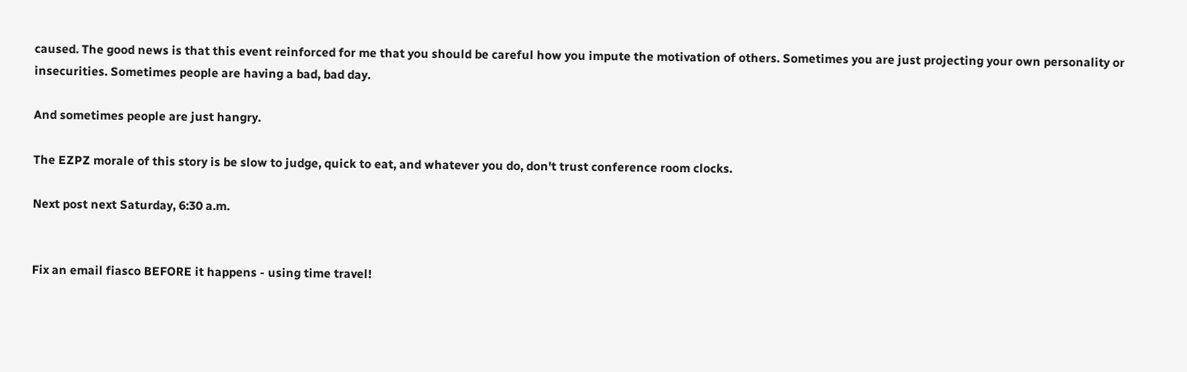caused. The good news is that this event reinforced for me that you should be careful how you impute the motivation of others. Sometimes you are just projecting your own personality or insecurities. Sometimes people are having a bad, bad day.

And sometimes people are just hangry.

The EZPZ morale of this story is be slow to judge, quick to eat, and whatever you do, don't trust conference room clocks.

Next post next Saturday, 6:30 a.m.


Fix an email fiasco BEFORE it happens - using time travel!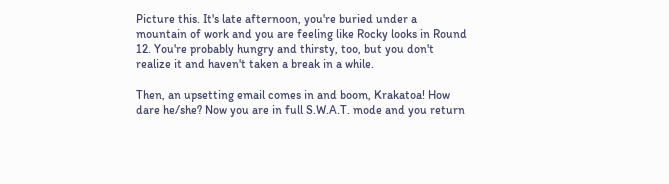Picture this. It's late afternoon, you're buried under a mountain of work and you are feeling like Rocky looks in Round 12. You're probably hungry and thirsty, too, but you don't realize it and haven't taken a break in a while.

Then, an upsetting email comes in and boom, Krakatoa! How dare he/she? Now you are in full S.W.A.T. mode and you return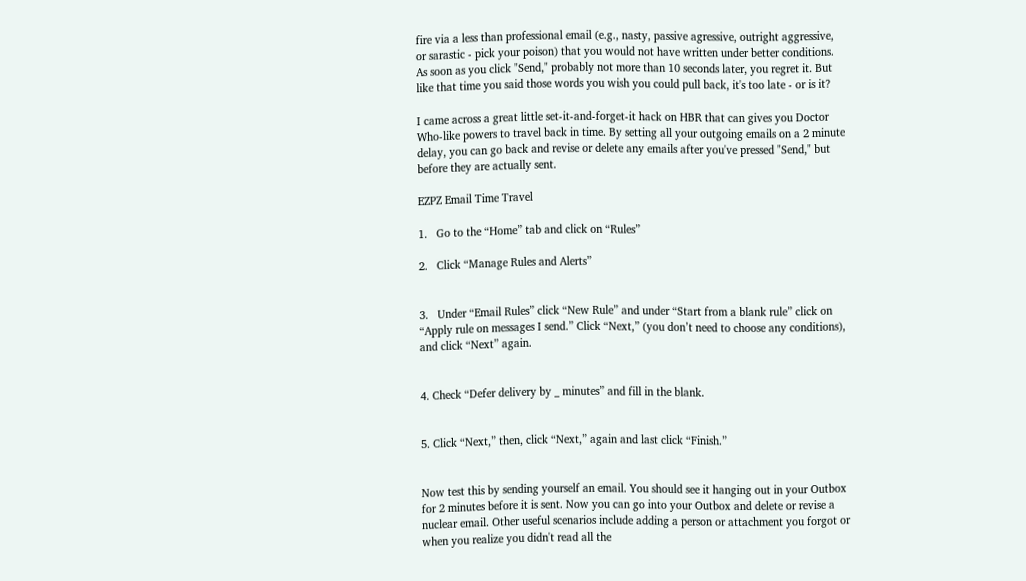fire via a less than professional email (e.g., nasty, passive agressive, outright aggressive, or sarastic - pick your poison) that you would not have written under better conditions. As soon as you click "Send," probably not more than 10 seconds later, you regret it. But like that time you said those words you wish you could pull back, it's too late - or is it?

I came across a great little set-it-and-forget-it hack on HBR that can gives you Doctor Who-like powers to travel back in time. By setting all your outgoing emails on a 2 minute delay, you can go back and revise or delete any emails after you've pressed "Send," but before they are actually sent.

EZPZ Email Time Travel

1.   Go to the “Home” tab and click on “Rules”

2.   Click “Manage Rules and Alerts”


3.   Under “Email Rules” click “New Rule” and under “Start from a blank rule” click on “Apply rule on messages I send.” Click “Next,” (you don’t need to choose any conditions), and click “Next” again.


4. Check “Defer delivery by _ minutes” and fill in the blank.


5. Click “Next,” then, click “Next,” again and last click “Finish.”


Now test this by sending yourself an email. You should see it hanging out in your Outbox for 2 minutes before it is sent. Now you can go into your Outbox and delete or revise a nuclear email. Other useful scenarios include adding a person or attachment you forgot or when you realize you didn't read all the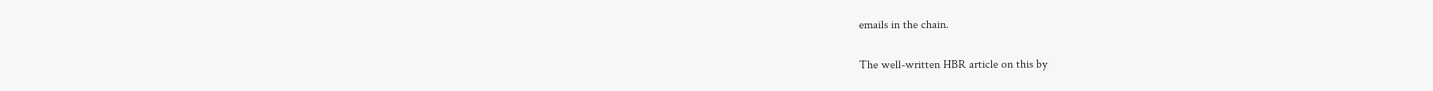emails in the chain.

The well-written HBR article on this by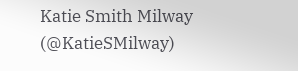Katie Smith Milway (@KatieSMilway)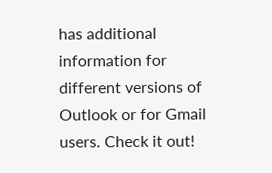has additional information for different versions of Outlook or for Gmail users. Check it out!